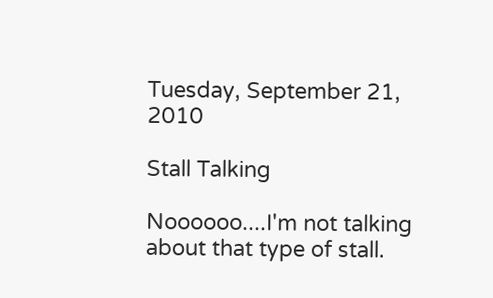Tuesday, September 21, 2010

Stall Talking

Noooooo....I'm not talking about that type of stall.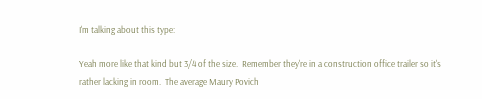I'm talking about this type:

Yeah more like that kind but 3/4 of the size.  Remember they're in a construction office trailer so it's rather lacking in room.  The average Maury Povich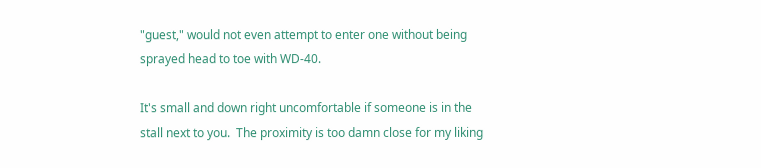"guest," would not even attempt to enter one without being sprayed head to toe with WD-40.

It's small and down right uncomfortable if someone is in the stall next to you.  The proximity is too damn close for my liking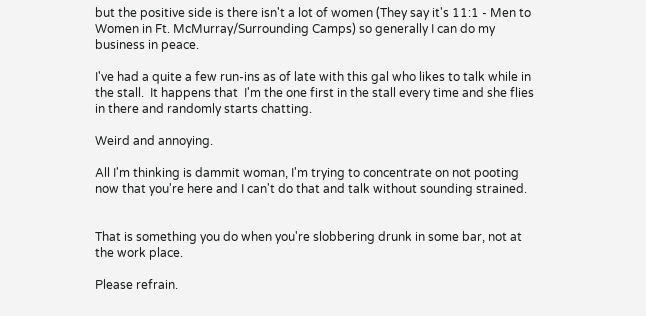but the positive side is there isn't a lot of women (They say it's 11:1 - Men to Women in Ft. McMurray/Surrounding Camps) so generally I can do my business in peace.

I've had a quite a few run-ins as of late with this gal who likes to talk while in the stall.  It happens that  I'm the one first in the stall every time and she flies in there and randomly starts chatting.

Weird and annoying.

All I'm thinking is dammit woman, I'm trying to concentrate on not pooting now that you're here and I can't do that and talk without sounding strained.


That is something you do when you're slobbering drunk in some bar, not at the work place.

Please refrain.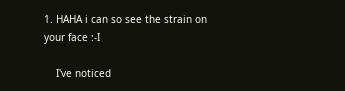1. HAHA i can so see the strain on your face :-I

    I've noticed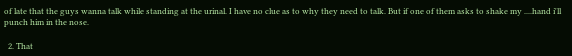of late that the guys wanna talk while standing at the urinal. I have no clue as to why they need to talk. But if one of them asks to shake my ....hand i'll punch him in the nose.

  2. That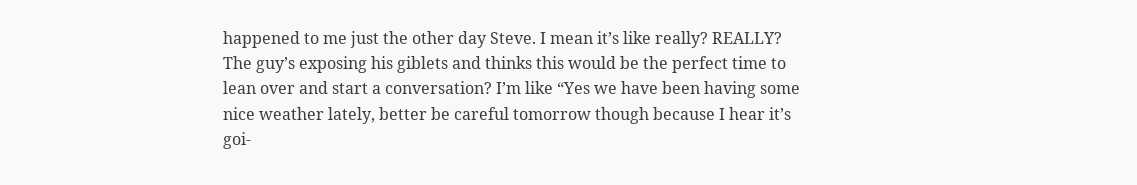happened to me just the other day Steve. I mean it’s like really? REALLY? The guy’s exposing his giblets and thinks this would be the perfect time to lean over and start a conversation? I’m like “Yes we have been having some nice weather lately, better be careful tomorrow though because I hear it’s goi-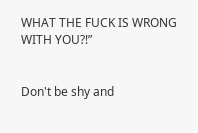WHAT THE FUCK IS WRONG WITH YOU?!”


Don't be shy and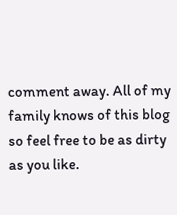comment away. All of my family knows of this blog so feel free to be as dirty as you like.